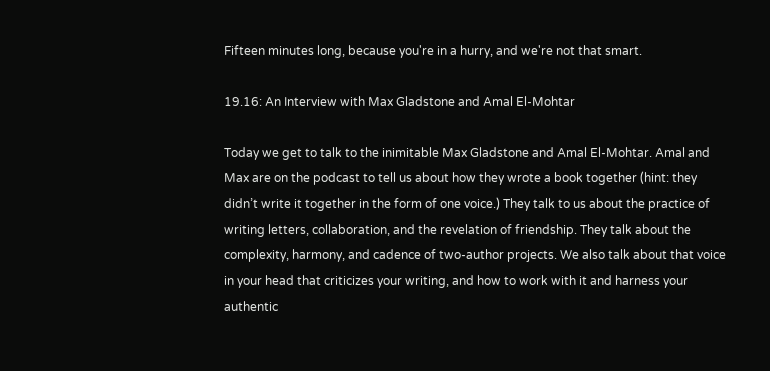Fifteen minutes long, because you're in a hurry, and we're not that smart.

19.16: An Interview with Max Gladstone and Amal El-Mohtar

Today we get to talk to the inimitable Max Gladstone and Amal El-Mohtar. Amal and Max are on the podcast to tell us about how they wrote a book together (hint: they didn’t write it together in the form of one voice.) They talk to us about the practice of writing letters, collaboration, and the revelation of friendship. They talk about the complexity, harmony, and cadence of two-author projects. We also talk about that voice in your head that criticizes your writing, and how to work with it and harness your authentic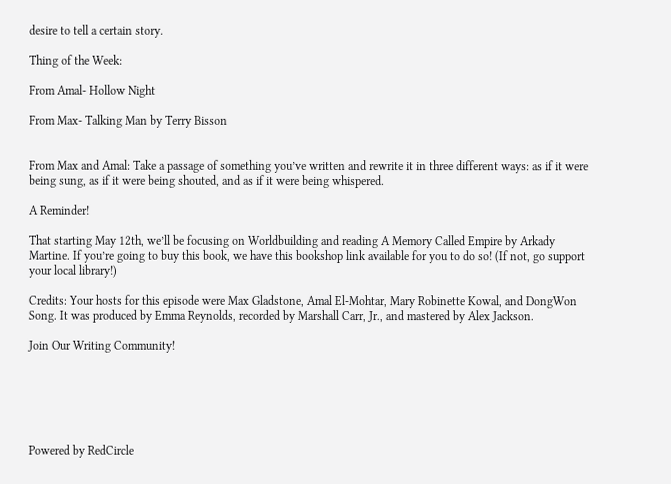desire to tell a certain story.

Thing of the Week:

From Amal- Hollow Night

From Max- Talking Man by Terry Bisson


From Max and Amal: Take a passage of something you’ve written and rewrite it in three different ways: as if it were being sung, as if it were being shouted, and as if it were being whispered.

A Reminder!

That starting May 12th, we’ll be focusing on Worldbuilding and reading A Memory Called Empire by Arkady Martine. If you’re going to buy this book, we have this bookshop link available for you to do so! (If not, go support your local library!)

Credits: Your hosts for this episode were Max Gladstone, Amal El-Mohtar, Mary Robinette Kowal, and DongWon Song. It was produced by Emma Reynolds, recorded by Marshall Carr, Jr., and mastered by Alex Jackson.

Join Our Writing Community!






Powered by RedCircle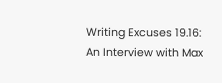Writing Excuses 19.16: An Interview with Max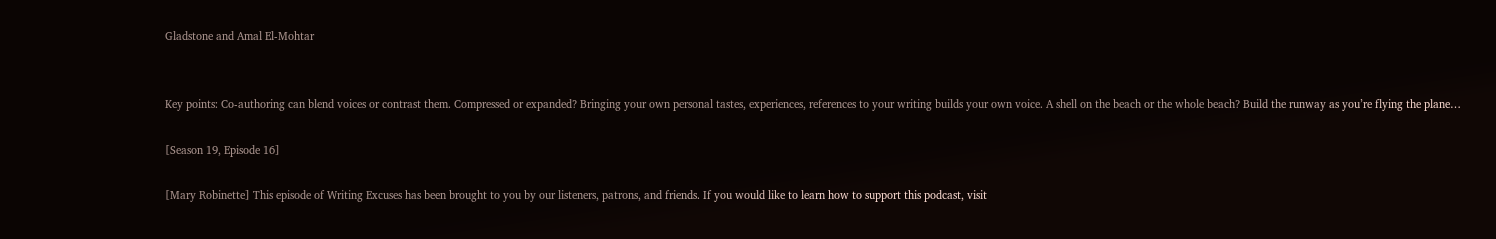Gladstone and Amal El-Mohtar


Key points: Co-authoring can blend voices or contrast them. Compressed or expanded? Bringing your own personal tastes, experiences, references to your writing builds your own voice. A shell on the beach or the whole beach? Build the runway as you’re flying the plane…

[Season 19, Episode 16]

[Mary Robinette] This episode of Writing Excuses has been brought to you by our listeners, patrons, and friends. If you would like to learn how to support this podcast, visit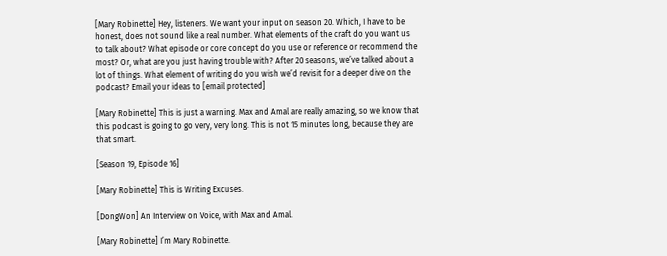[Mary Robinette] Hey, listeners. We want your input on season 20. Which, I have to be honest, does not sound like a real number. What elements of the craft do you want us to talk about? What episode or core concept do you use or reference or recommend the most? Or, what are you just having trouble with? After 20 seasons, we’ve talked about a lot of things. What element of writing do you wish we’d revisit for a deeper dive on the podcast? Email your ideas to [email protected]

[Mary Robinette] This is just a warning. Max and Amal are really amazing, so we know that this podcast is going to go very, very long. This is not 15 minutes long, because they are that smart.

[Season 19, Episode 16]

[Mary Robinette] This is Writing Excuses.

[DongWon] An Interview on Voice, with Max and Amal.

[Mary Robinette] I’m Mary Robinette.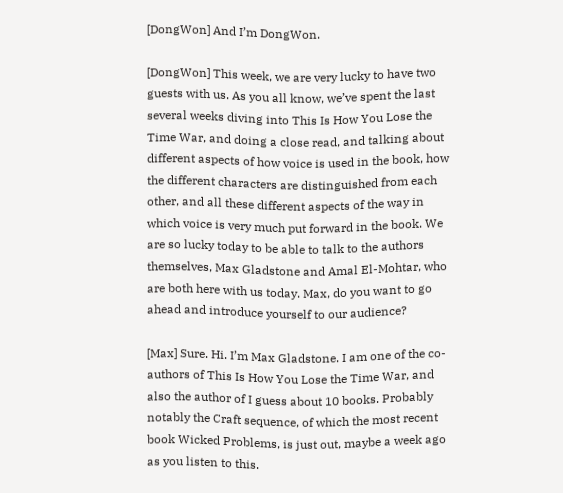[DongWon] And I’m DongWon.

[DongWon] This week, we are very lucky to have two guests with us. As you all know, we’ve spent the last several weeks diving into This Is How You Lose the Time War, and doing a close read, and talking about different aspects of how voice is used in the book, how the different characters are distinguished from each other, and all these different aspects of the way in which voice is very much put forward in the book. We are so lucky today to be able to talk to the authors themselves, Max Gladstone and Amal El-Mohtar, who are both here with us today. Max, do you want to go ahead and introduce yourself to our audience?

[Max] Sure. Hi. I’m Max Gladstone. I am one of the co-authors of This Is How You Lose the Time War, and also the author of I guess about 10 books. Probably notably the Craft sequence, of which the most recent book Wicked Problems, is just out, maybe a week ago as you listen to this.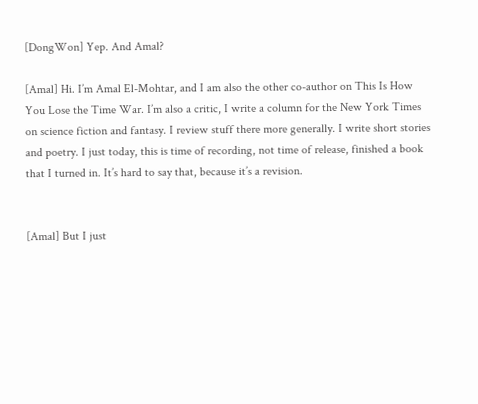[DongWon] Yep. And Amal?

[Amal] Hi. I’m Amal El-Mohtar, and I am also the other co-author on This Is How You Lose the Time War. I’m also a critic, I write a column for the New York Times on science fiction and fantasy. I review stuff there more generally. I write short stories and poetry. I just today, this is time of recording, not time of release, finished a book that I turned in. It’s hard to say that, because it’s a revision.


[Amal] But I just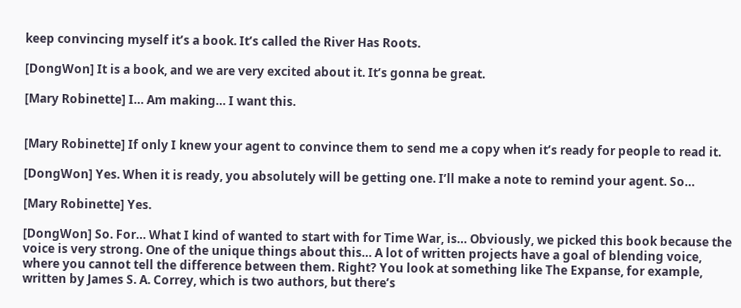keep convincing myself it’s a book. It’s called the River Has Roots.

[DongWon] It is a book, and we are very excited about it. It’s gonna be great.

[Mary Robinette] I… Am making… I want this.


[Mary Robinette] If only I knew your agent to convince them to send me a copy when it’s ready for people to read it.

[DongWon] Yes. When it is ready, you absolutely will be getting one. I’ll make a note to remind your agent. So…

[Mary Robinette] Yes.

[DongWon] So. For… What I kind of wanted to start with for Time War, is… Obviously, we picked this book because the voice is very strong. One of the unique things about this… A lot of written projects have a goal of blending voice, where you cannot tell the difference between them. Right? You look at something like The Expanse, for example, written by James S. A. Correy, which is two authors, but there’s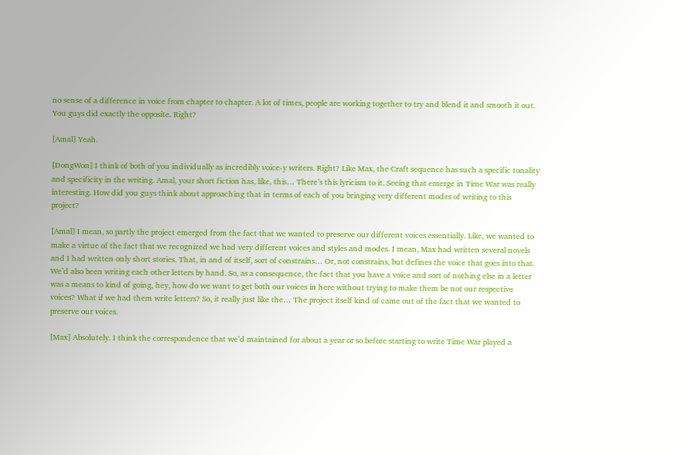no sense of a difference in voice from chapter to chapter. A lot of times, people are working together to try and blend it and smooth it out. You guys did exactly the opposite. Right?

[Amal] Yeah.

[DongWon] I think of both of you individually as incredibly voice-y writers. Right? Like Max, the Craft sequence has such a specific tonality and specificity in the writing. Amal, your short fiction has, like, this… There’s this lyricism to it. Seeing that emerge in Time War was really interesting. How did you guys think about approaching that in terms of each of you bringing very different modes of writing to this project?

[Amal] I mean, so partly the project emerged from the fact that we wanted to preserve our different voices essentially. Like, we wanted to make a virtue of the fact that we recognized we had very different voices and styles and modes. I mean, Max had written several novels and I had written only short stories. That, in and of itself, sort of constrains… Or, not constrains, but defines the voice that goes into that. We’d also been writing each other letters by hand. So, as a consequence, the fact that you have a voice and sort of nothing else in a letter was a means to kind of going, hey, how do we want to get both our voices in here without trying to make them be not our respective voices? What if we had them write letters? So, it really just like the… The project itself kind of came out of the fact that we wanted to preserve our voices.

[Max] Absolutely. I think the correspondence that we’d maintained for about a year or so before starting to write Time War played a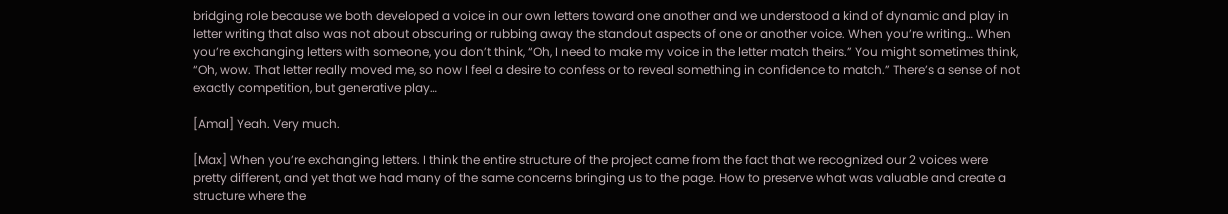bridging role because we both developed a voice in our own letters toward one another and we understood a kind of dynamic and play in letter writing that also was not about obscuring or rubbing away the standout aspects of one or another voice. When you’re writing… When you’re exchanging letters with someone, you don’t think, “Oh, I need to make my voice in the letter match theirs.” You might sometimes think, “Oh, wow. That letter really moved me, so now I feel a desire to confess or to reveal something in confidence to match.” There’s a sense of not exactly competition, but generative play…

[Amal] Yeah. Very much.

[Max] When you’re exchanging letters. I think the entire structure of the project came from the fact that we recognized our 2 voices were pretty different, and yet that we had many of the same concerns bringing us to the page. How to preserve what was valuable and create a structure where the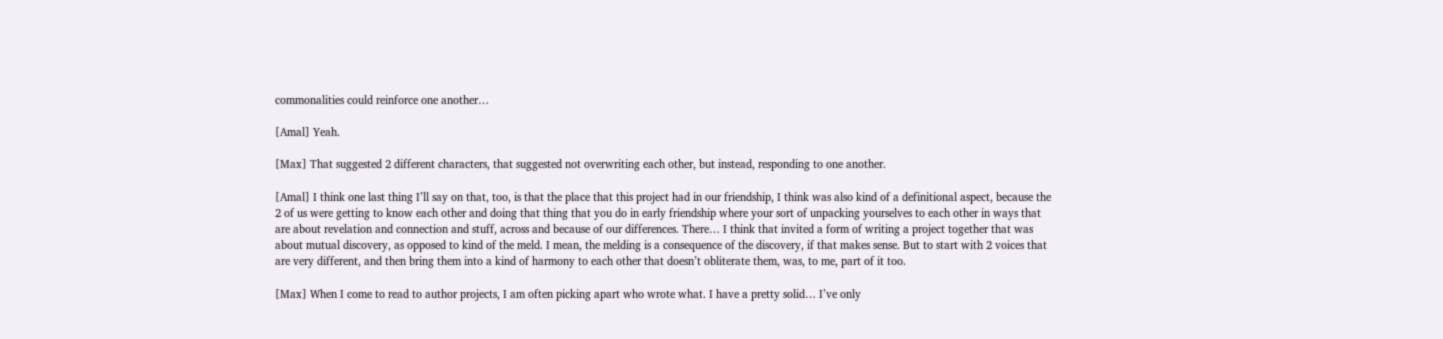commonalities could reinforce one another…

[Amal] Yeah.

[Max] That suggested 2 different characters, that suggested not overwriting each other, but instead, responding to one another.

[Amal] I think one last thing I’ll say on that, too, is that the place that this project had in our friendship, I think was also kind of a definitional aspect, because the 2 of us were getting to know each other and doing that thing that you do in early friendship where your sort of unpacking yourselves to each other in ways that are about revelation and connection and stuff, across and because of our differences. There… I think that invited a form of writing a project together that was about mutual discovery, as opposed to kind of the meld. I mean, the melding is a consequence of the discovery, if that makes sense. But to start with 2 voices that are very different, and then bring them into a kind of harmony to each other that doesn’t obliterate them, was, to me, part of it too.

[Max] When I come to read to author projects, I am often picking apart who wrote what. I have a pretty solid… I’ve only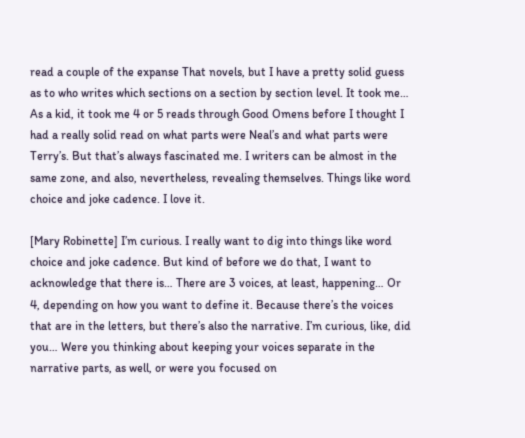read a couple of the expanse That novels, but I have a pretty solid guess as to who writes which sections on a section by section level. It took me… As a kid, it took me 4 or 5 reads through Good Omens before I thought I had a really solid read on what parts were Neal’s and what parts were Terry’s. But that’s always fascinated me. I writers can be almost in the same zone, and also, nevertheless, revealing themselves. Things like word choice and joke cadence. I love it.

[Mary Robinette] I’m curious. I really want to dig into things like word choice and joke cadence. But kind of before we do that, I want to acknowledge that there is… There are 3 voices, at least, happening… Or 4, depending on how you want to define it. Because there’s the voices that are in the letters, but there’s also the narrative. I’m curious, like, did you… Were you thinking about keeping your voices separate in the narrative parts, as well, or were you focused on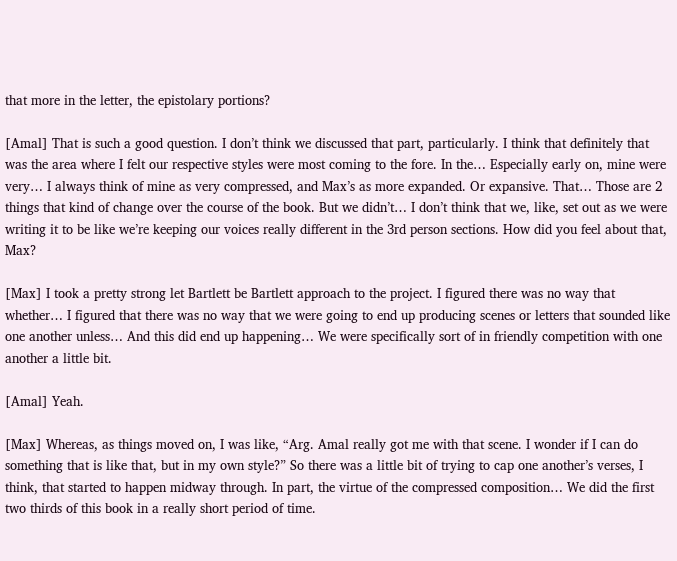that more in the letter, the epistolary portions?

[Amal] That is such a good question. I don’t think we discussed that part, particularly. I think that definitely that was the area where I felt our respective styles were most coming to the fore. In the… Especially early on, mine were very… I always think of mine as very compressed, and Max’s as more expanded. Or expansive. That… Those are 2 things that kind of change over the course of the book. But we didn’t… I don’t think that we, like, set out as we were writing it to be like we’re keeping our voices really different in the 3rd person sections. How did you feel about that, Max?

[Max] I took a pretty strong let Bartlett be Bartlett approach to the project. I figured there was no way that whether… I figured that there was no way that we were going to end up producing scenes or letters that sounded like one another unless… And this did end up happening… We were specifically sort of in friendly competition with one another a little bit.

[Amal] Yeah.

[Max] Whereas, as things moved on, I was like, “Arg. Amal really got me with that scene. I wonder if I can do something that is like that, but in my own style?” So there was a little bit of trying to cap one another’s verses, I think, that started to happen midway through. In part, the virtue of the compressed composition… We did the first two thirds of this book in a really short period of time.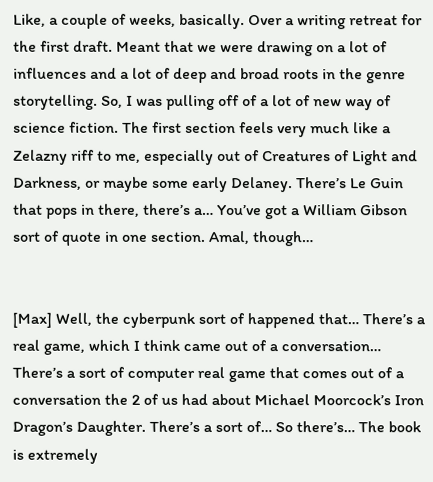Like, a couple of weeks, basically. Over a writing retreat for the first draft. Meant that we were drawing on a lot of influences and a lot of deep and broad roots in the genre storytelling. So, I was pulling off of a lot of new way of science fiction. The first section feels very much like a Zelazny riff to me, especially out of Creatures of Light and Darkness, or maybe some early Delaney. There’s Le Guin that pops in there, there’s a… You’ve got a William Gibson sort of quote in one section. Amal, though…


[Max] Well, the cyberpunk sort of happened that… There’s a real game, which I think came out of a conversation… There’s a sort of computer real game that comes out of a conversation the 2 of us had about Michael Moorcock’s Iron Dragon’s Daughter. There’s a sort of… So there’s… The book is extremely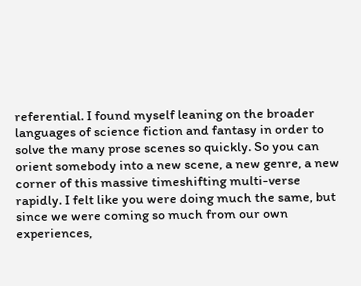referential. I found myself leaning on the broader languages of science fiction and fantasy in order to solve the many prose scenes so quickly. So you can orient somebody into a new scene, a new genre, a new corner of this massive timeshifting multi-verse rapidly. I felt like you were doing much the same, but since we were coming so much from our own experiences,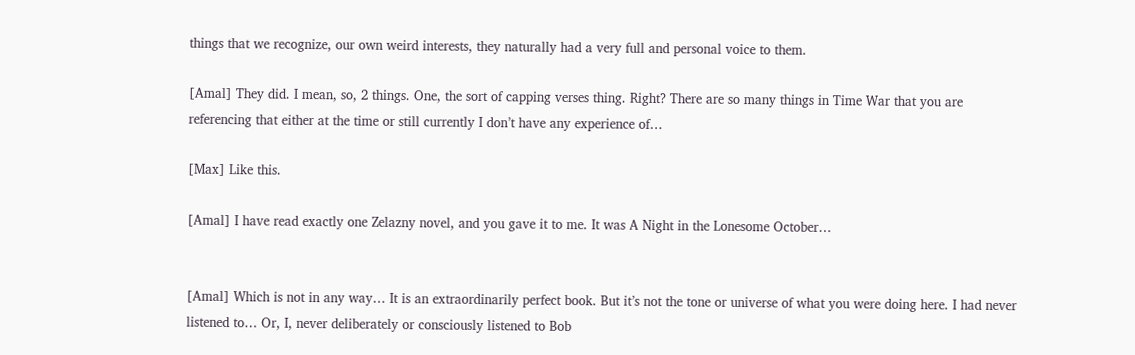things that we recognize, our own weird interests, they naturally had a very full and personal voice to them.

[Amal] They did. I mean, so, 2 things. One, the sort of capping verses thing. Right? There are so many things in Time War that you are referencing that either at the time or still currently I don’t have any experience of…

[Max] Like this.

[Amal] I have read exactly one Zelazny novel, and you gave it to me. It was A Night in the Lonesome October…


[Amal] Which is not in any way… It is an extraordinarily perfect book. But it’s not the tone or universe of what you were doing here. I had never listened to… Or, I, never deliberately or consciously listened to Bob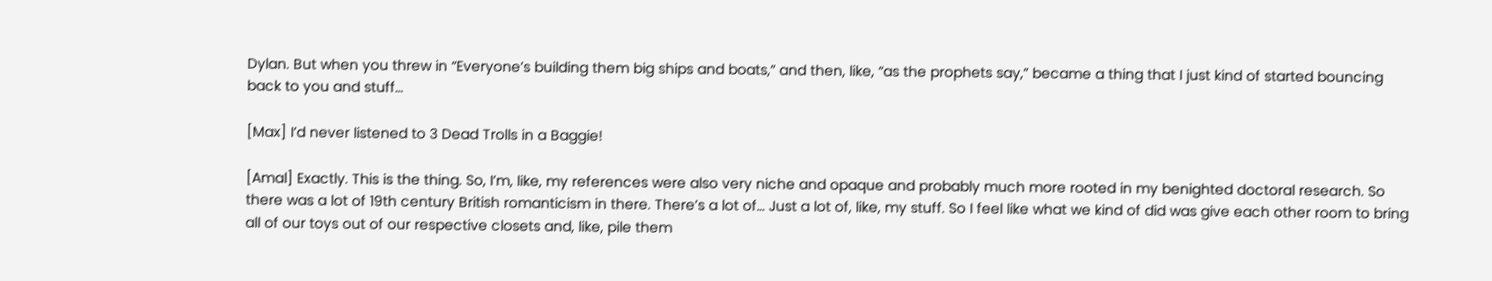Dylan. But when you threw in “Everyone’s building them big ships and boats,” and then, like, “as the prophets say,” became a thing that I just kind of started bouncing back to you and stuff…

[Max] I’d never listened to 3 Dead Trolls in a Baggie!

[Amal] Exactly. This is the thing. So, I’m, like, my references were also very niche and opaque and probably much more rooted in my benighted doctoral research. So there was a lot of 19th century British romanticism in there. There’s a lot of… Just a lot of, like, my stuff. So I feel like what we kind of did was give each other room to bring all of our toys out of our respective closets and, like, pile them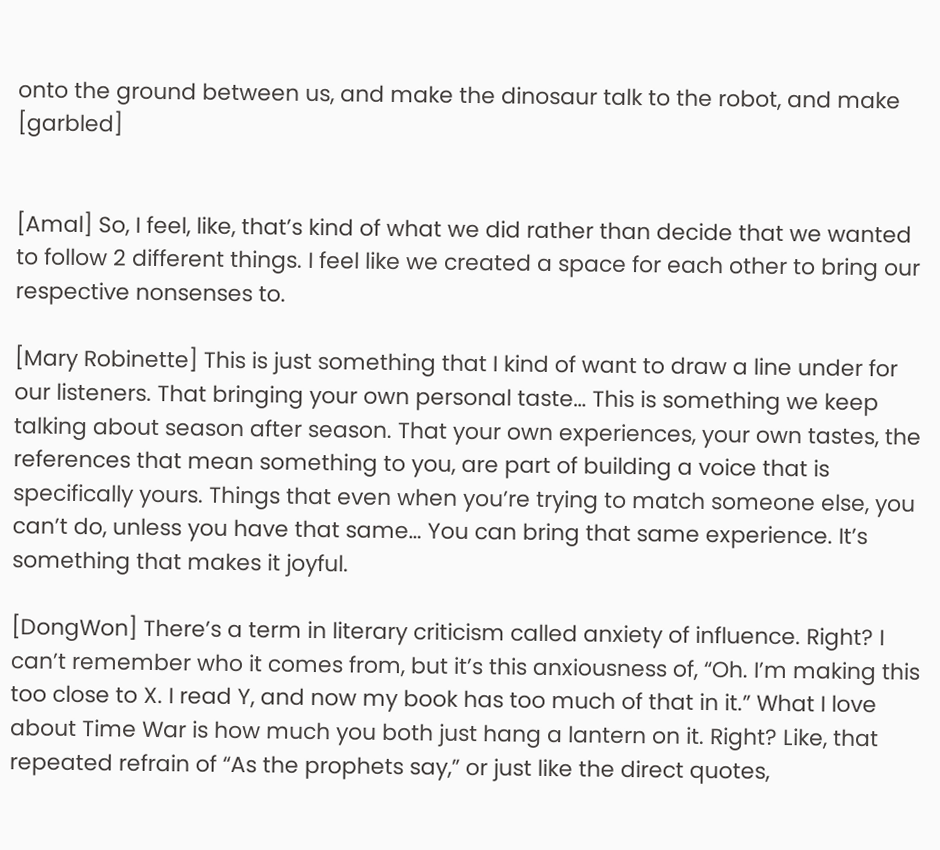onto the ground between us, and make the dinosaur talk to the robot, and make [garbled]


[Amal] So, I feel, like, that’s kind of what we did rather than decide that we wanted to follow 2 different things. I feel like we created a space for each other to bring our respective nonsenses to.

[Mary Robinette] This is just something that I kind of want to draw a line under for our listeners. That bringing your own personal taste… This is something we keep talking about season after season. That your own experiences, your own tastes, the references that mean something to you, are part of building a voice that is specifically yours. Things that even when you’re trying to match someone else, you can’t do, unless you have that same… You can bring that same experience. It’s something that makes it joyful.

[DongWon] There’s a term in literary criticism called anxiety of influence. Right? I can’t remember who it comes from, but it’s this anxiousness of, “Oh. I’m making this too close to X. I read Y, and now my book has too much of that in it.” What I love about Time War is how much you both just hang a lantern on it. Right? Like, that repeated refrain of “As the prophets say,” or just like the direct quotes,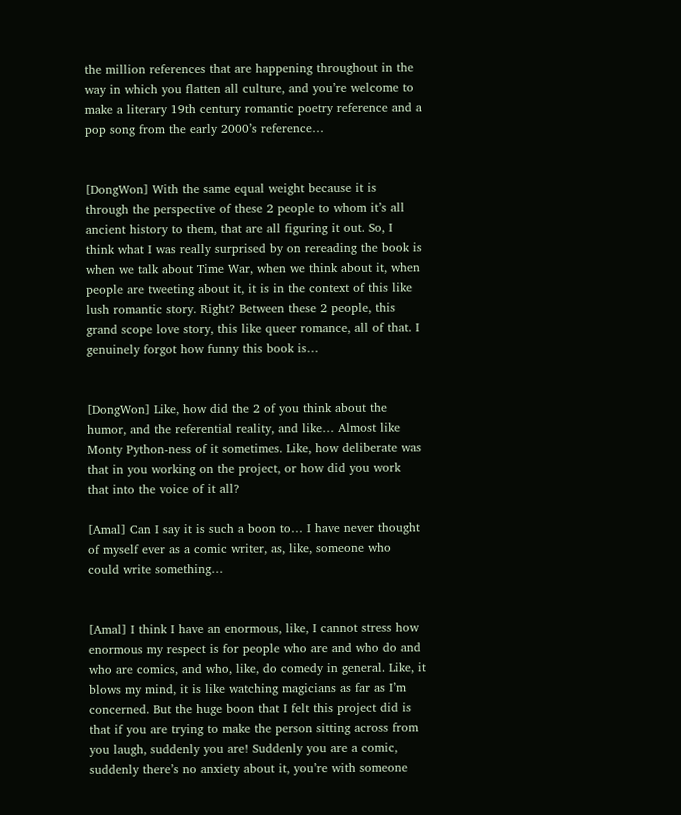the million references that are happening throughout in the way in which you flatten all culture, and you’re welcome to make a literary 19th century romantic poetry reference and a pop song from the early 2000’s reference…


[DongWon] With the same equal weight because it is through the perspective of these 2 people to whom it’s all ancient history to them, that are all figuring it out. So, I think what I was really surprised by on rereading the book is when we talk about Time War, when we think about it, when people are tweeting about it, it is in the context of this like lush romantic story. Right? Between these 2 people, this grand scope love story, this like queer romance, all of that. I genuinely forgot how funny this book is…


[DongWon] Like, how did the 2 of you think about the humor, and the referential reality, and like… Almost like Monty Python-ness of it sometimes. Like, how deliberate was that in you working on the project, or how did you work that into the voice of it all?

[Amal] Can I say it is such a boon to… I have never thought of myself ever as a comic writer, as, like, someone who could write something…


[Amal] I think I have an enormous, like, I cannot stress how enormous my respect is for people who are and who do and who are comics, and who, like, do comedy in general. Like, it blows my mind, it is like watching magicians as far as I’m concerned. But the huge boon that I felt this project did is that if you are trying to make the person sitting across from you laugh, suddenly you are! Suddenly you are a comic, suddenly there’s no anxiety about it, you’re with someone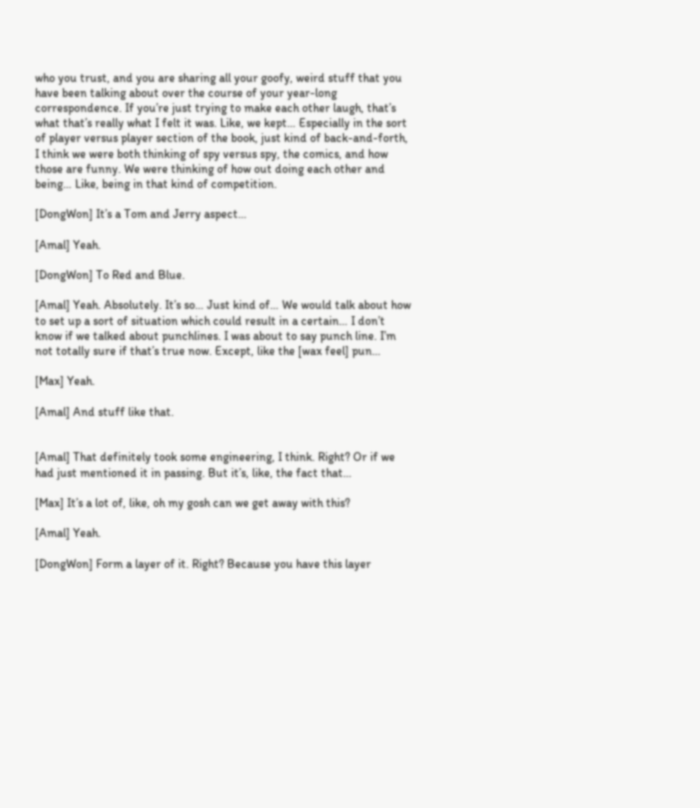who you trust, and you are sharing all your goofy, weird stuff that you have been talking about over the course of your year-long correspondence. If you’re just trying to make each other laugh, that’s what that’s really what I felt it was. Like, we kept… Especially in the sort of player versus player section of the book, just kind of back-and-forth, I think we were both thinking of spy versus spy, the comics, and how those are funny. We were thinking of how out doing each other and being… Like, being in that kind of competition.

[DongWon] It’s a Tom and Jerry aspect…

[Amal] Yeah.

[DongWon] To Red and Blue.

[Amal] Yeah. Absolutely. It’s so… Just kind of… We would talk about how to set up a sort of situation which could result in a certain… I don’t know if we talked about punchlines. I was about to say punch line. I’m not totally sure if that’s true now. Except, like the [wax feel] pun…

[Max] Yeah.

[Amal] And stuff like that.


[Amal] That definitely took some engineering, I think. Right? Or if we had just mentioned it in passing. But it’s, like, the fact that…

[Max] It’s a lot of, like, oh my gosh can we get away with this?

[Amal] Yeah.

[DongWon] Form a layer of it. Right? Because you have this layer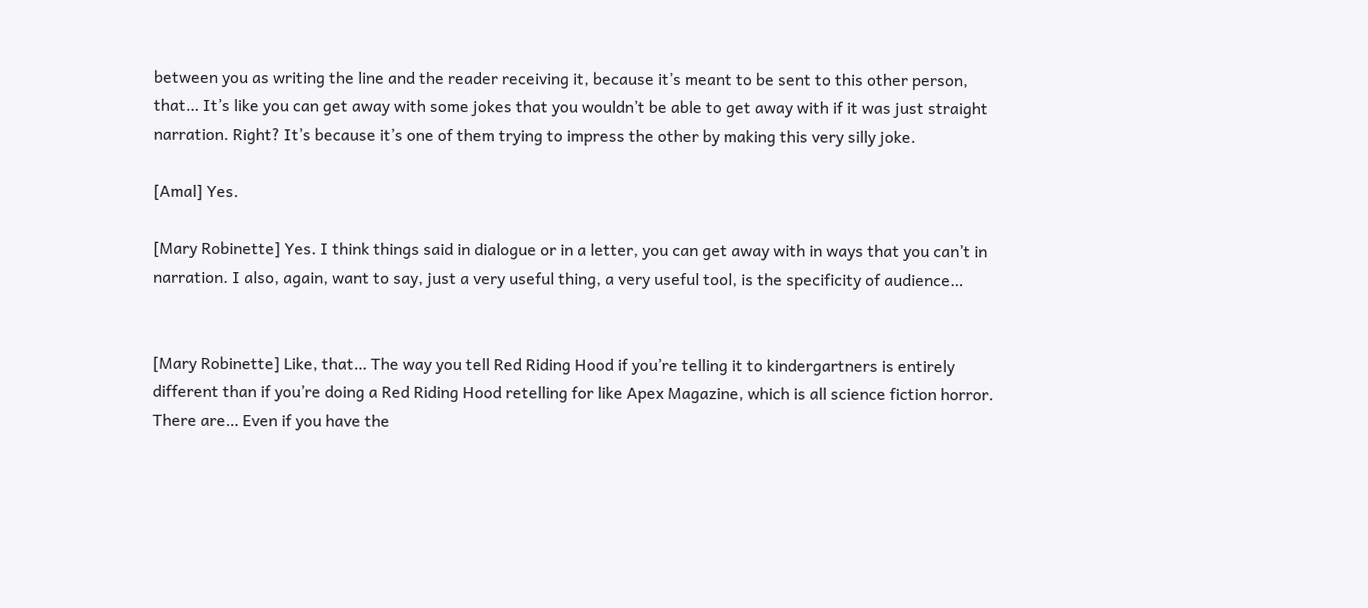between you as writing the line and the reader receiving it, because it’s meant to be sent to this other person, that… It’s like you can get away with some jokes that you wouldn’t be able to get away with if it was just straight narration. Right? It’s because it’s one of them trying to impress the other by making this very silly joke.

[Amal] Yes.

[Mary Robinette] Yes. I think things said in dialogue or in a letter, you can get away with in ways that you can’t in narration. I also, again, want to say, just a very useful thing, a very useful tool, is the specificity of audience…


[Mary Robinette] Like, that… The way you tell Red Riding Hood if you’re telling it to kindergartners is entirely different than if you’re doing a Red Riding Hood retelling for like Apex Magazine, which is all science fiction horror. There are… Even if you have the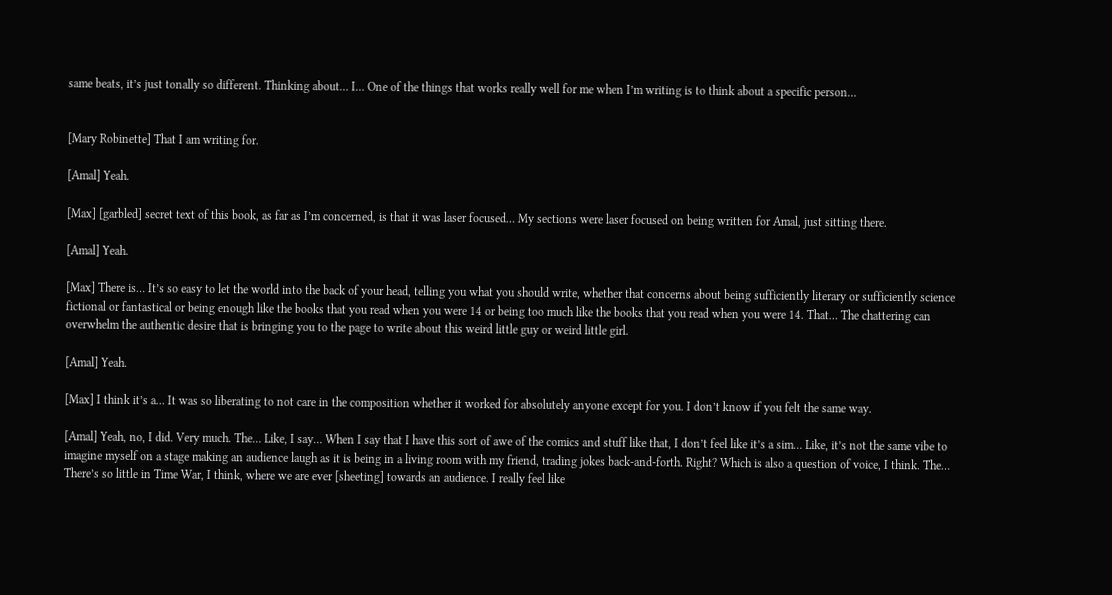same beats, it’s just tonally so different. Thinking about… I… One of the things that works really well for me when I’m writing is to think about a specific person…


[Mary Robinette] That I am writing for.

[Amal] Yeah.

[Max] [garbled] secret text of this book, as far as I’m concerned, is that it was laser focused… My sections were laser focused on being written for Amal, just sitting there.

[Amal] Yeah.

[Max] There is… It’s so easy to let the world into the back of your head, telling you what you should write, whether that concerns about being sufficiently literary or sufficiently science fictional or fantastical or being enough like the books that you read when you were 14 or being too much like the books that you read when you were 14. That… The chattering can overwhelm the authentic desire that is bringing you to the page to write about this weird little guy or weird little girl.

[Amal] Yeah.

[Max] I think it’s a… It was so liberating to not care in the composition whether it worked for absolutely anyone except for you. I don’t know if you felt the same way.

[Amal] Yeah, no, I did. Very much. The… Like, I say… When I say that I have this sort of awe of the comics and stuff like that, I don’t feel like it’s a sim… Like, it’s not the same vibe to imagine myself on a stage making an audience laugh as it is being in a living room with my friend, trading jokes back-and-forth. Right? Which is also a question of voice, I think. The… There’s so little in Time War, I think, where we are ever [sheeting] towards an audience. I really feel like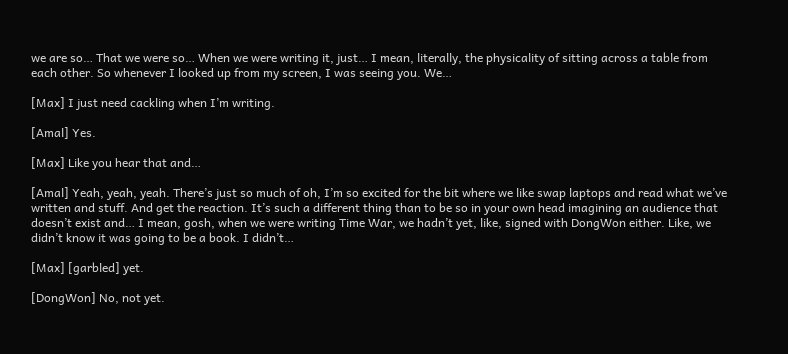we are so… That we were so… When we were writing it, just… I mean, literally, the physicality of sitting across a table from each other. So whenever I looked up from my screen, I was seeing you. We…

[Max] I just need cackling when I’m writing.

[Amal] Yes.

[Max] Like you hear that and…

[Amal] Yeah, yeah, yeah. There’s just so much of oh, I’m so excited for the bit where we like swap laptops and read what we’ve written and stuff. And get the reaction. It’s such a different thing than to be so in your own head imagining an audience that doesn’t exist and… I mean, gosh, when we were writing Time War, we hadn’t yet, like, signed with DongWon either. Like, we didn’t know it was going to be a book. I didn’t…

[Max] [garbled] yet.

[DongWon] No, not yet.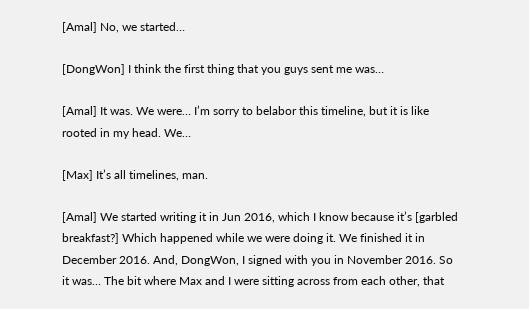[Amal] No, we started…

[DongWon] I think the first thing that you guys sent me was…

[Amal] It was. We were… I’m sorry to belabor this timeline, but it is like rooted in my head. We…

[Max] It’s all timelines, man.

[Amal] We started writing it in Jun 2016, which I know because it’s [garbled breakfast?] Which happened while we were doing it. We finished it in December 2016. And, DongWon, I signed with you in November 2016. So it was… The bit where Max and I were sitting across from each other, that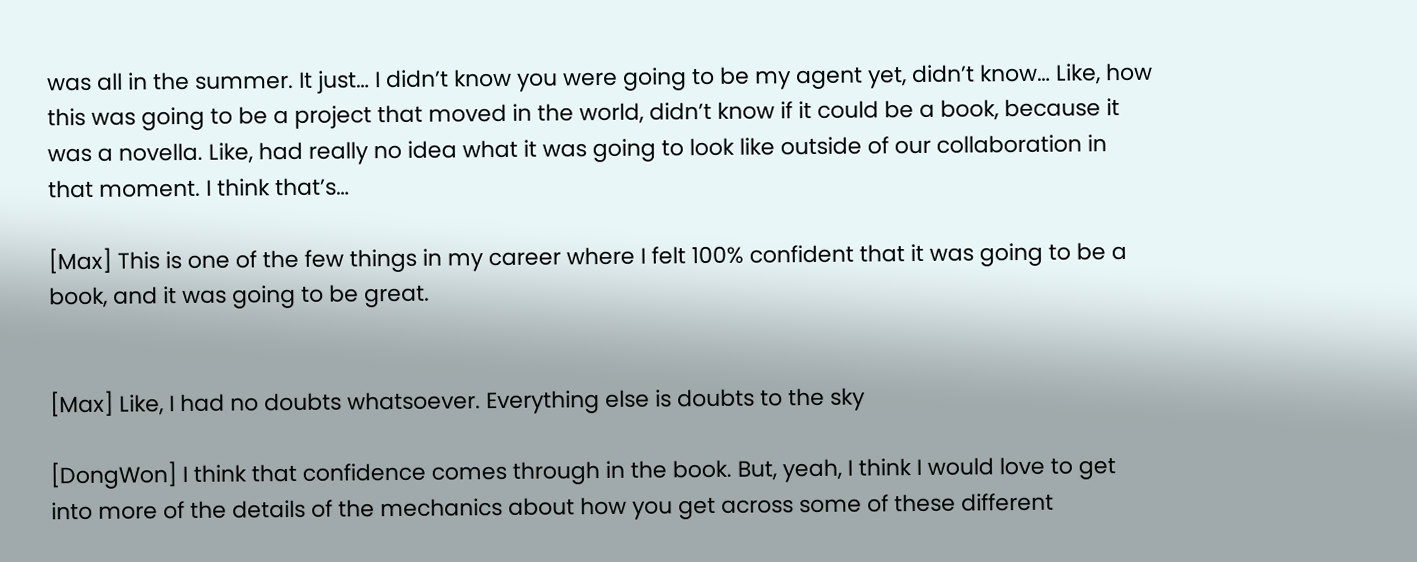was all in the summer. It just… I didn’t know you were going to be my agent yet, didn’t know… Like, how this was going to be a project that moved in the world, didn’t know if it could be a book, because it was a novella. Like, had really no idea what it was going to look like outside of our collaboration in that moment. I think that’s…

[Max] This is one of the few things in my career where I felt 100% confident that it was going to be a book, and it was going to be great.


[Max] Like, I had no doubts whatsoever. Everything else is doubts to the sky

[DongWon] I think that confidence comes through in the book. But, yeah, I think I would love to get into more of the details of the mechanics about how you get across some of these different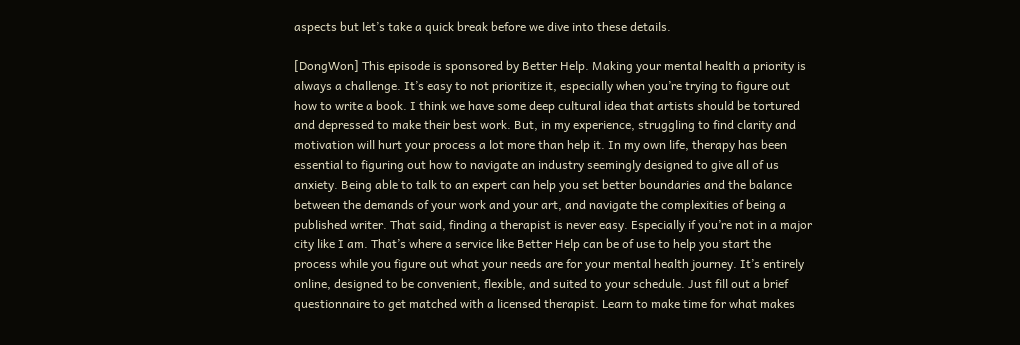aspects but let’s take a quick break before we dive into these details.

[DongWon] This episode is sponsored by Better Help. Making your mental health a priority is always a challenge. It’s easy to not prioritize it, especially when you’re trying to figure out how to write a book. I think we have some deep cultural idea that artists should be tortured and depressed to make their best work. But, in my experience, struggling to find clarity and motivation will hurt your process a lot more than help it. In my own life, therapy has been essential to figuring out how to navigate an industry seemingly designed to give all of us anxiety. Being able to talk to an expert can help you set better boundaries and the balance between the demands of your work and your art, and navigate the complexities of being a published writer. That said, finding a therapist is never easy. Especially if you’re not in a major city like I am. That’s where a service like Better Help can be of use to help you start the process while you figure out what your needs are for your mental health journey. It’s entirely online, designed to be convenient, flexible, and suited to your schedule. Just fill out a brief questionnaire to get matched with a licensed therapist. Learn to make time for what makes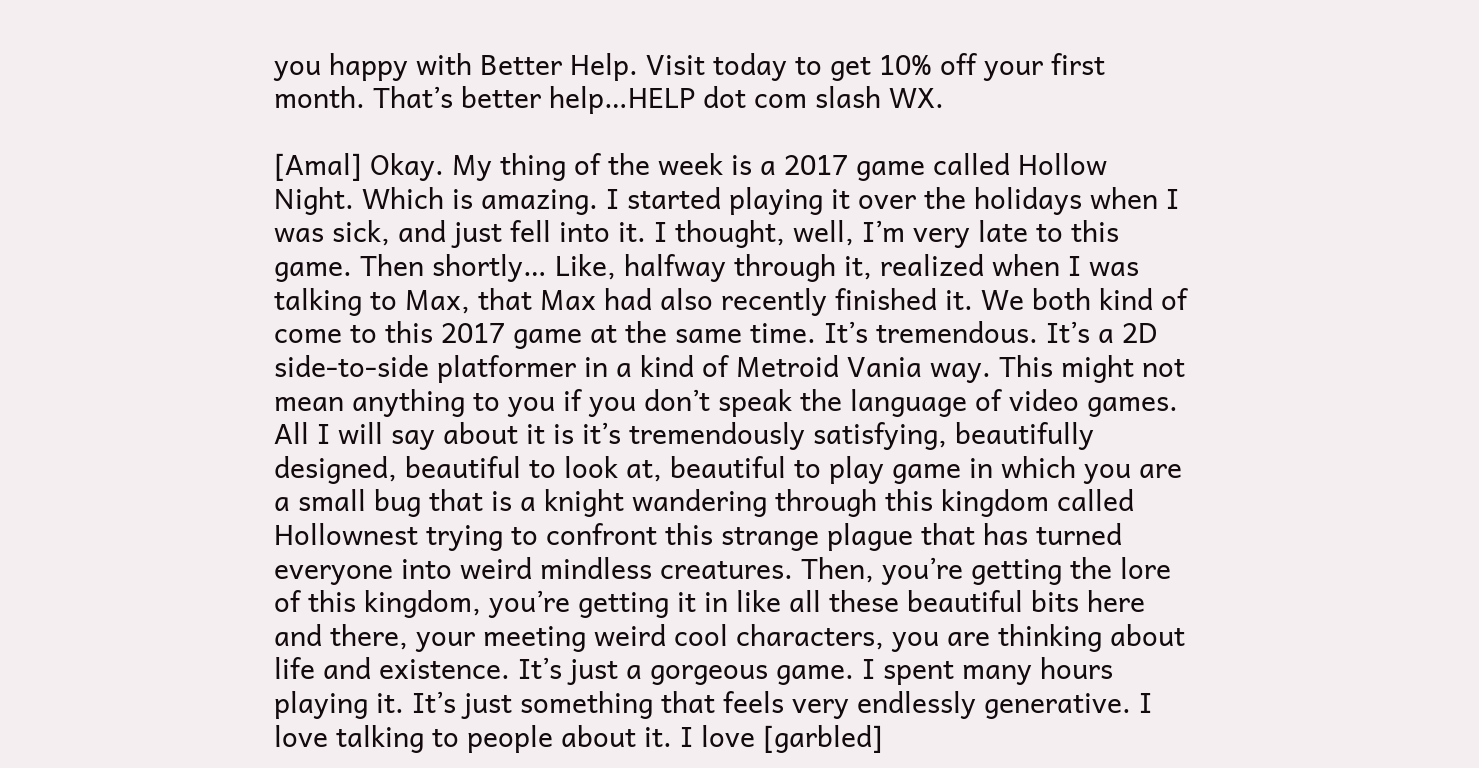you happy with Better Help. Visit today to get 10% off your first month. That’s better help…HELP dot com slash WX.

[Amal] Okay. My thing of the week is a 2017 game called Hollow Night. Which is amazing. I started playing it over the holidays when I was sick, and just fell into it. I thought, well, I’m very late to this game. Then shortly… Like, halfway through it, realized when I was talking to Max, that Max had also recently finished it. We both kind of come to this 2017 game at the same time. It’s tremendous. It’s a 2D side-to-side platformer in a kind of Metroid Vania way. This might not mean anything to you if you don’t speak the language of video games. All I will say about it is it’s tremendously satisfying, beautifully designed, beautiful to look at, beautiful to play game in which you are a small bug that is a knight wandering through this kingdom called Hollownest trying to confront this strange plague that has turned everyone into weird mindless creatures. Then, you’re getting the lore of this kingdom, you’re getting it in like all these beautiful bits here and there, your meeting weird cool characters, you are thinking about life and existence. It’s just a gorgeous game. I spent many hours playing it. It’s just something that feels very endlessly generative. I love talking to people about it. I love [garbled]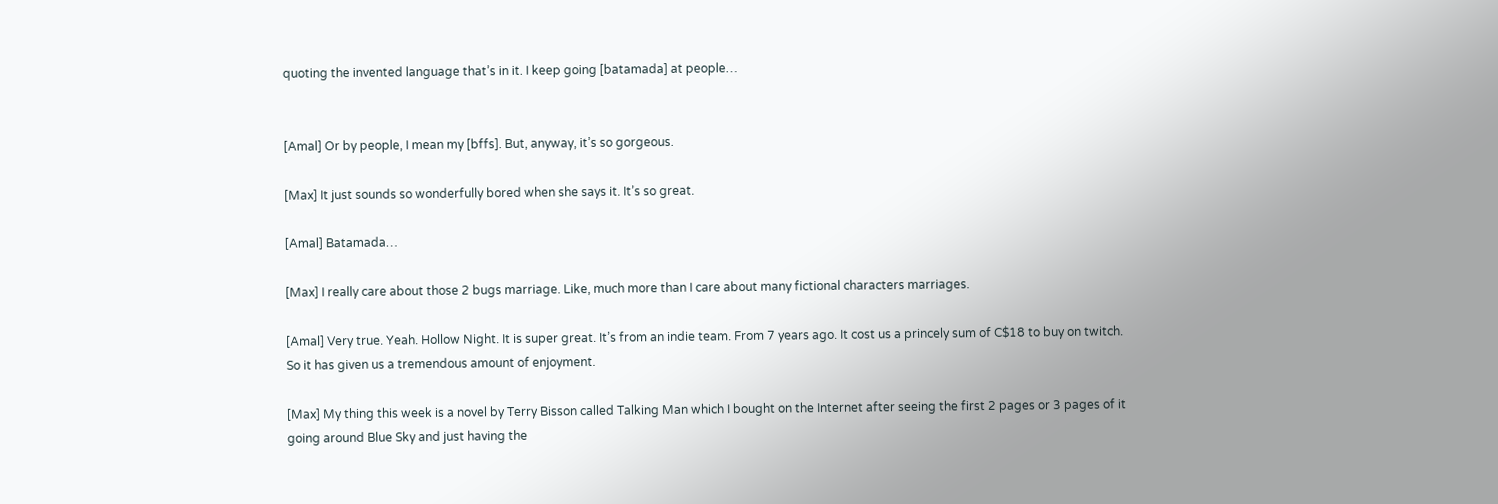quoting the invented language that’s in it. I keep going [batamada] at people…


[Amal] Or by people, I mean my [bffs]. But, anyway, it’s so gorgeous.

[Max] It just sounds so wonderfully bored when she says it. It’s so great.

[Amal] Batamada…

[Max] I really care about those 2 bugs marriage. Like, much more than I care about many fictional characters marriages.

[Amal] Very true. Yeah. Hollow Night. It is super great. It’s from an indie team. From 7 years ago. It cost us a princely sum of C$18 to buy on twitch. So it has given us a tremendous amount of enjoyment.

[Max] My thing this week is a novel by Terry Bisson called Talking Man which I bought on the Internet after seeing the first 2 pages or 3 pages of it going around Blue Sky and just having the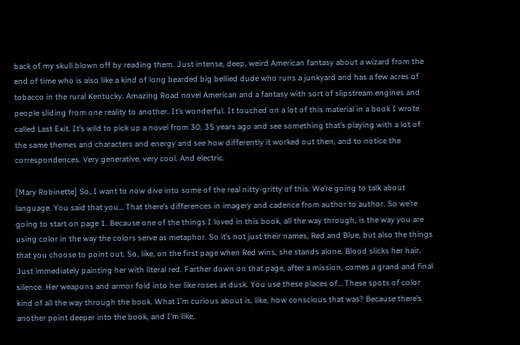back of my skull blown off by reading them. Just intense, deep, weird American fantasy about a wizard from the end of time who is also like a kind of long bearded big bellied dude who runs a junkyard and has a few acres of tobacco in the rural Kentucky. Amazing Road novel American and a fantasy with sort of slipstream engines and people sliding from one reality to another. It’s wonderful. It touched on a lot of this material in a book I wrote called Last Exit. It’s wild to pick up a novel from 30, 35 years ago and see something that’s playing with a lot of the same themes and characters and energy and see how differently it worked out then, and to notice the correspondences. Very generative, very cool. And electric.

[Mary Robinette] So, I want to now dive into some of the real nitty-gritty of this. We’re going to talk about language. You said that you… That there’s differences in imagery and cadence from author to author. So we’re going to start on page 1. Because one of the things I loved in this book, all the way through, is the way you are using color in the way the colors serve as metaphor. So it’s not just their names, Red and Blue, but also the things that you choose to point out. So, like, on the first page when Red wins, she stands alone. Blood slicks her hair. Just immediately painting her with literal red. Farther down on that page, after a mission, comes a grand and final silence. Her weapons and armor fold into her like roses at dusk. You use these places of… These spots of color kind of all the way through the book. What I’m curious about is, like, how conscious that was? Because there’s another point deeper into the book, and I’m like,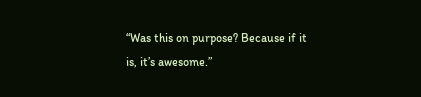“Was this on purpose? Because if it is, it’s awesome.”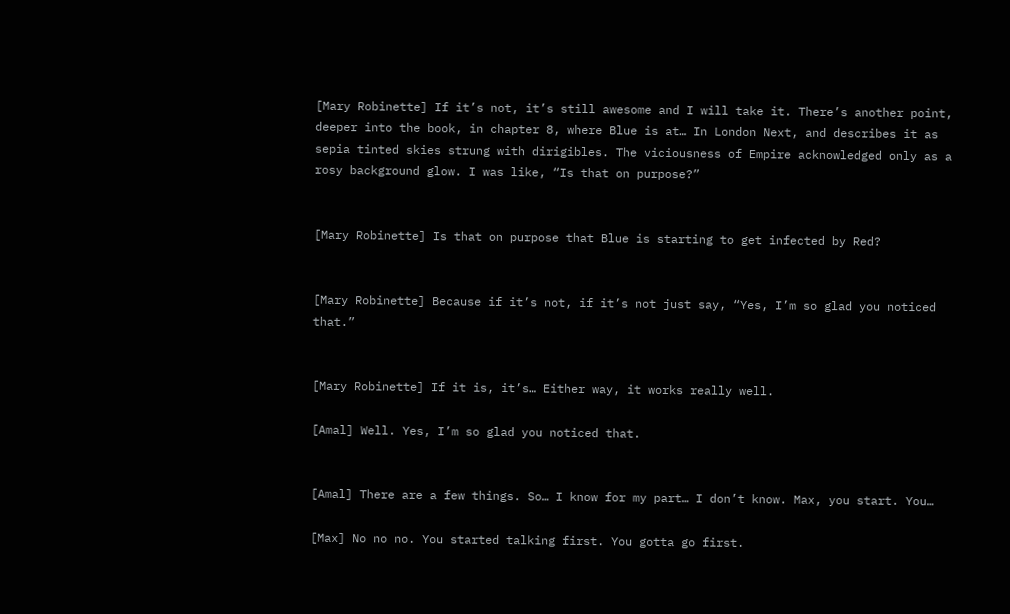[Mary Robinette] If it’s not, it’s still awesome and I will take it. There’s another point, deeper into the book, in chapter 8, where Blue is at… In London Next, and describes it as sepia tinted skies strung with dirigibles. The viciousness of Empire acknowledged only as a rosy background glow. I was like, “Is that on purpose?”


[Mary Robinette] Is that on purpose that Blue is starting to get infected by Red?


[Mary Robinette] Because if it’s not, if it’s not just say, “Yes, I’m so glad you noticed that.”


[Mary Robinette] If it is, it’s… Either way, it works really well.

[Amal] Well. Yes, I’m so glad you noticed that.


[Amal] There are a few things. So… I know for my part… I don’t know. Max, you start. You…

[Max] No no no. You started talking first. You gotta go first.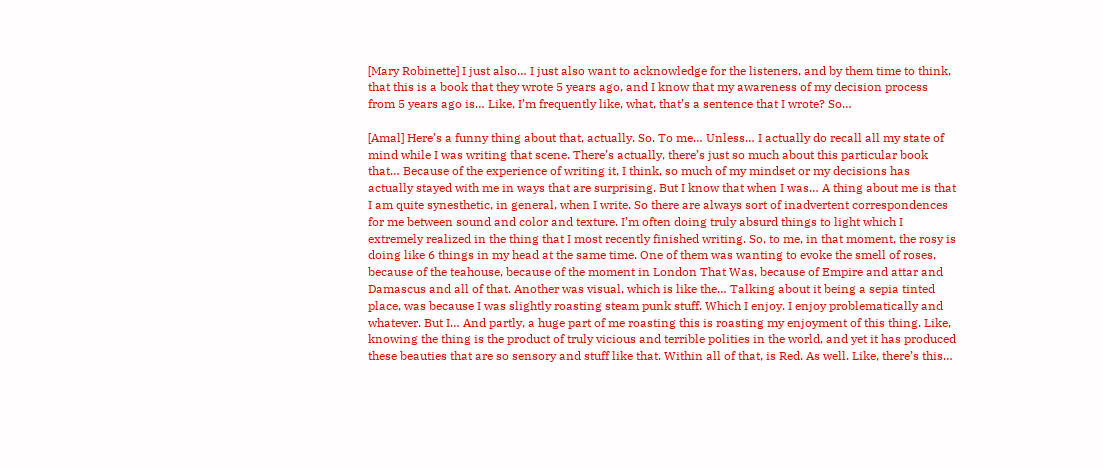[Mary Robinette] I just also… I just also want to acknowledge for the listeners, and by them time to think, that this is a book that they wrote 5 years ago, and I know that my awareness of my decision process from 5 years ago is… Like, I’m frequently like, what, that’s a sentence that I wrote? So…

[Amal] Here’s a funny thing about that, actually. So. To me… Unless… I actually do recall all my state of mind while I was writing that scene. There’s actually, there’s just so much about this particular book that… Because of the experience of writing it, I think, so much of my mindset or my decisions has actually stayed with me in ways that are surprising. But I know that when I was… A thing about me is that I am quite synesthetic, in general, when I write. So there are always sort of inadvertent correspondences for me between sound and color and texture. I’m often doing truly absurd things to light which I extremely realized in the thing that I most recently finished writing. So, to me, in that moment, the rosy is doing like 6 things in my head at the same time. One of them was wanting to evoke the smell of roses, because of the teahouse, because of the moment in London That Was, because of Empire and attar and Damascus and all of that. Another was visual, which is like the… Talking about it being a sepia tinted place, was because I was slightly roasting steam punk stuff. Which I enjoy. I enjoy problematically and whatever. But I… And partly, a huge part of me roasting this is roasting my enjoyment of this thing. Like, knowing the thing is the product of truly vicious and terrible polities in the world, and yet it has produced these beauties that are so sensory and stuff like that. Within all of that, is Red. As well. Like, there’s this…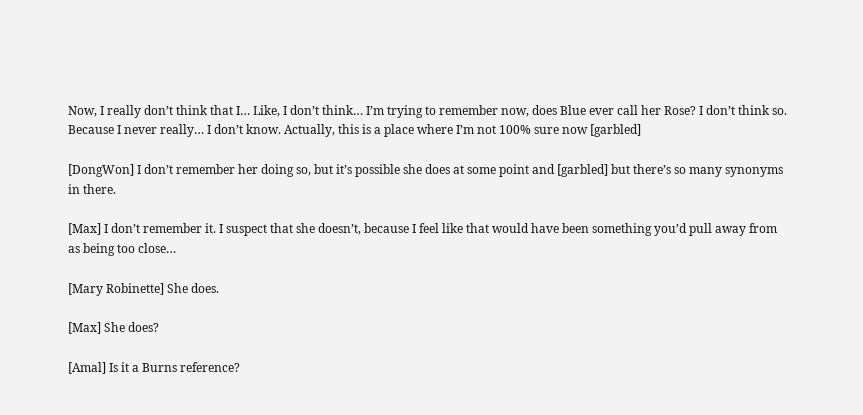Now, I really don’t think that I… Like, I don’t think… I’m trying to remember now, does Blue ever call her Rose? I don’t think so. Because I never really… I don’t know. Actually, this is a place where I’m not 100% sure now [garbled]

[DongWon] I don’t remember her doing so, but it’s possible she does at some point and [garbled] but there’s so many synonyms in there.

[Max] I don’t remember it. I suspect that she doesn’t, because I feel like that would have been something you’d pull away from as being too close…

[Mary Robinette] She does.

[Max] She does?

[Amal] Is it a Burns reference?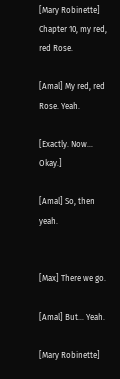[Mary Robinette] Chapter 10, my red, red Rose.

[Amal] My red, red Rose. Yeah.

[Exactly. Now… Okay.]

[Amal] So, then yeah.


[Max] There we go.

[Amal] But… Yeah.

[Mary Robinette]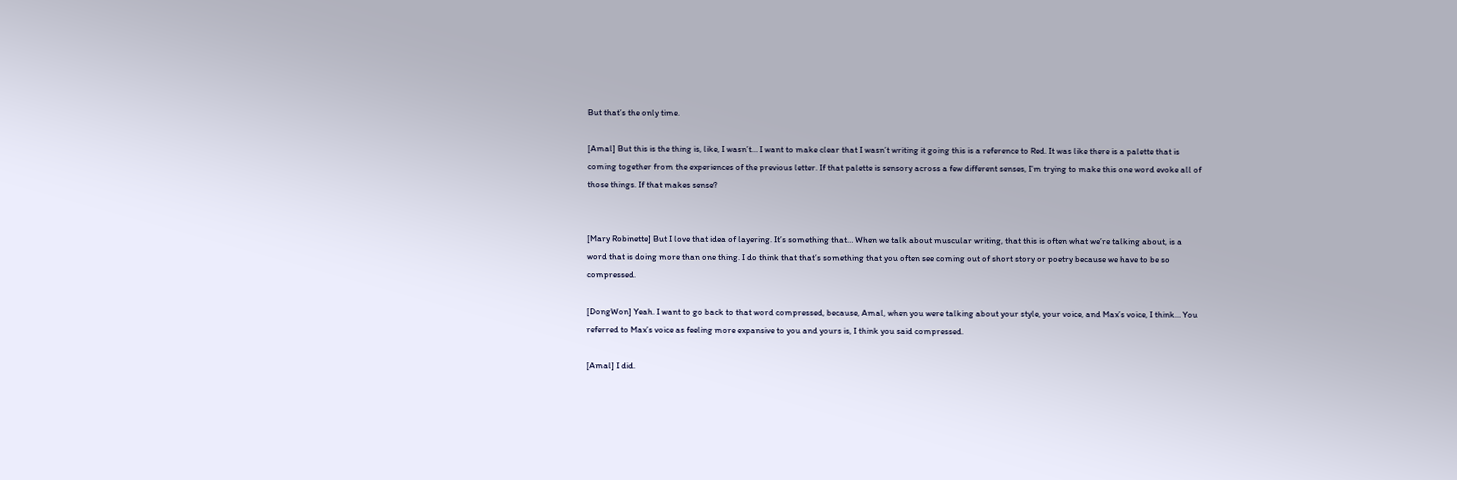But that’s the only time.

[Amal] But this is the thing is, like, I wasn’t… I want to make clear that I wasn’t writing it going this is a reference to Red. It was like there is a palette that is coming together from the experiences of the previous letter. If that palette is sensory across a few different senses, I’m trying to make this one word evoke all of those things. If that makes sense?


[Mary Robinette] But I love that idea of layering. It’s something that… When we talk about muscular writing, that this is often what we’re talking about, is a word that is doing more than one thing. I do think that that’s something that you often see coming out of short story or poetry because we have to be so compressed.

[DongWon] Yeah. I want to go back to that word compressed, because, Amal, when you were talking about your style, your voice, and Max’s voice, I think… You referred to Max’s voice as feeling more expansive to you and yours is, I think you said compressed.

[Amal] I did.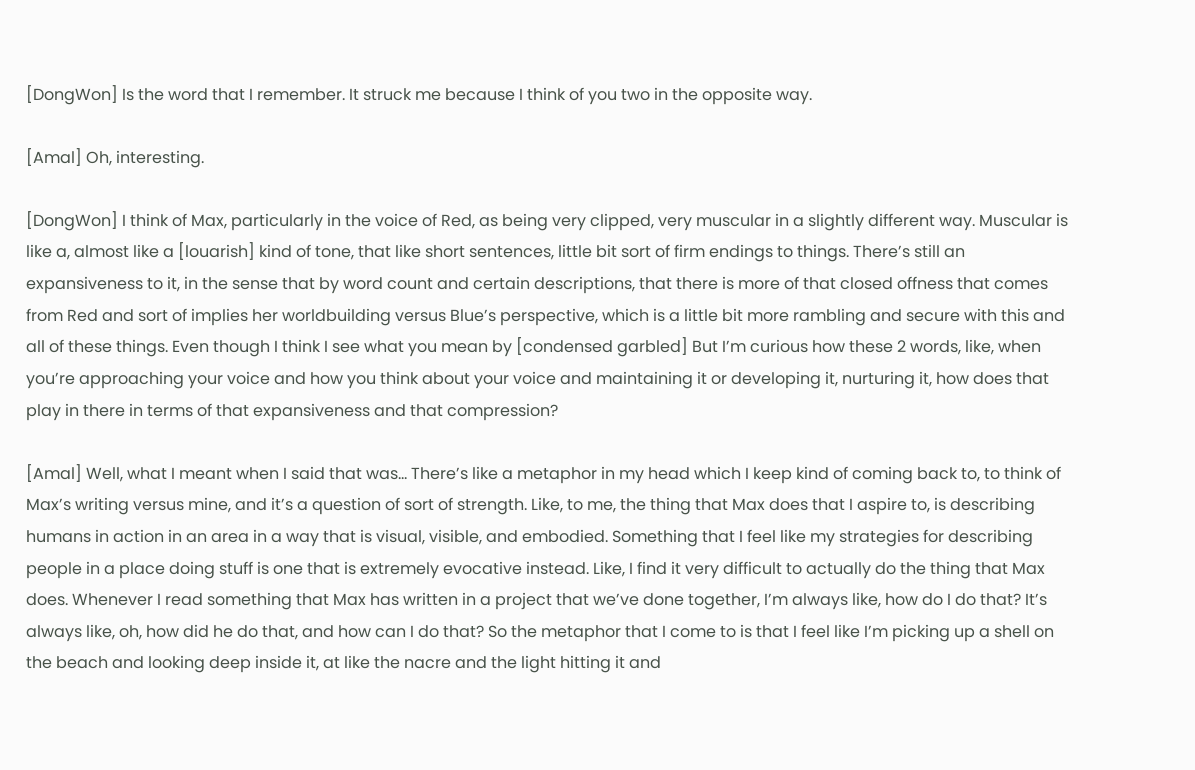[DongWon] Is the word that I remember. It struck me because I think of you two in the opposite way.

[Amal] Oh, interesting.

[DongWon] I think of Max, particularly in the voice of Red, as being very clipped, very muscular in a slightly different way. Muscular is like a, almost like a [louarish] kind of tone, that like short sentences, little bit sort of firm endings to things. There’s still an expansiveness to it, in the sense that by word count and certain descriptions, that there is more of that closed offness that comes from Red and sort of implies her worldbuilding versus Blue’s perspective, which is a little bit more rambling and secure with this and all of these things. Even though I think I see what you mean by [condensed garbled] But I’m curious how these 2 words, like, when you’re approaching your voice and how you think about your voice and maintaining it or developing it, nurturing it, how does that play in there in terms of that expansiveness and that compression?

[Amal] Well, what I meant when I said that was… There’s like a metaphor in my head which I keep kind of coming back to, to think of Max’s writing versus mine, and it’s a question of sort of strength. Like, to me, the thing that Max does that I aspire to, is describing humans in action in an area in a way that is visual, visible, and embodied. Something that I feel like my strategies for describing people in a place doing stuff is one that is extremely evocative instead. Like, I find it very difficult to actually do the thing that Max does. Whenever I read something that Max has written in a project that we’ve done together, I’m always like, how do I do that? It’s always like, oh, how did he do that, and how can I do that? So the metaphor that I come to is that I feel like I’m picking up a shell on the beach and looking deep inside it, at like the nacre and the light hitting it and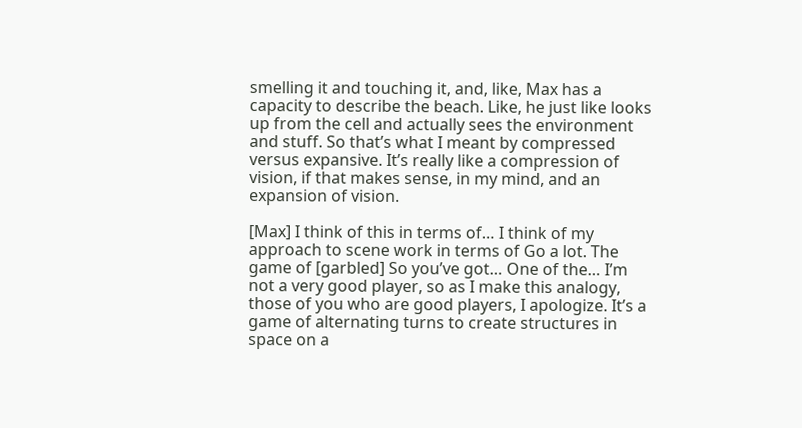smelling it and touching it, and, like, Max has a capacity to describe the beach. Like, he just like looks up from the cell and actually sees the environment and stuff. So that’s what I meant by compressed versus expansive. It’s really like a compression of vision, if that makes sense, in my mind, and an expansion of vision.

[Max] I think of this in terms of… I think of my approach to scene work in terms of Go a lot. The game of [garbled] So you’ve got… One of the… I’m not a very good player, so as I make this analogy, those of you who are good players, I apologize. It’s a game of alternating turns to create structures in space on a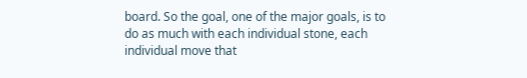board. So the goal, one of the major goals, is to do as much with each individual stone, each individual move that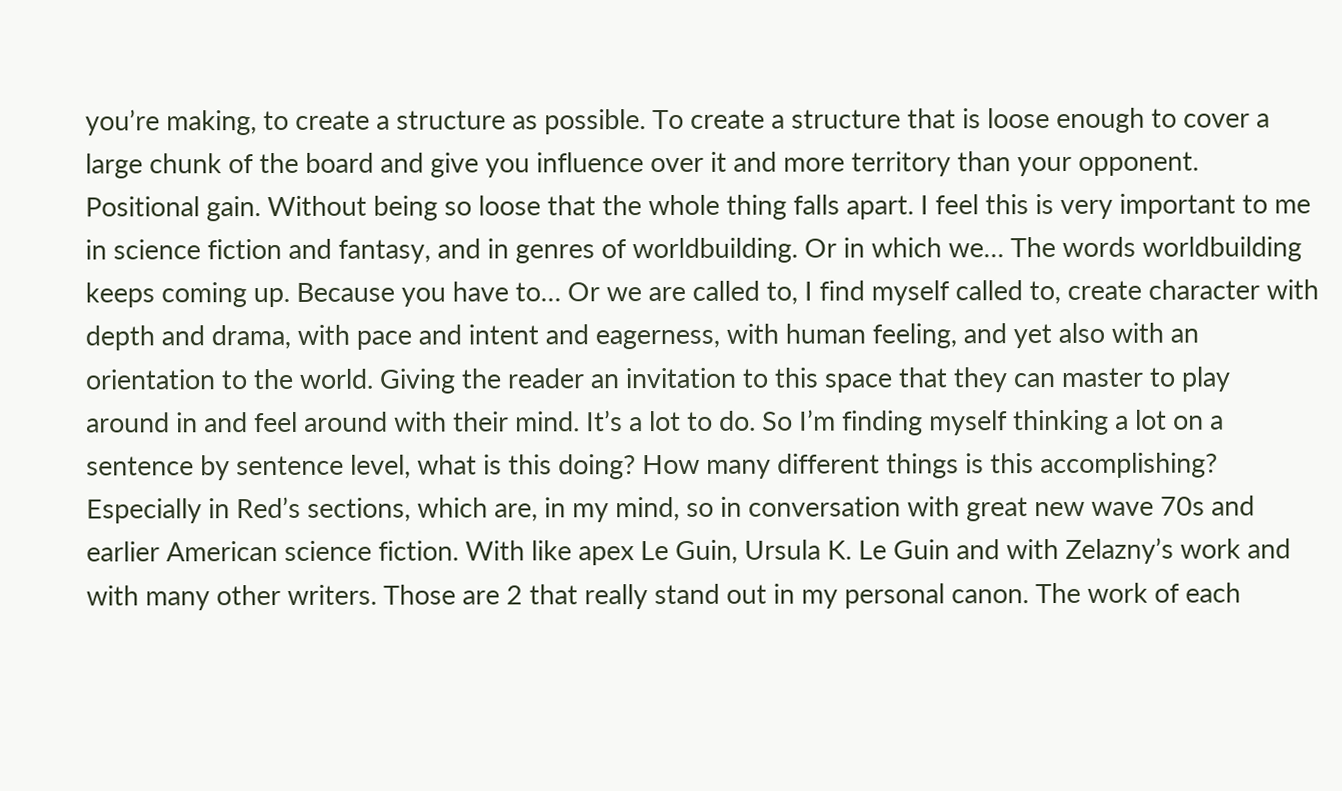you’re making, to create a structure as possible. To create a structure that is loose enough to cover a large chunk of the board and give you influence over it and more territory than your opponent. Positional gain. Without being so loose that the whole thing falls apart. I feel this is very important to me in science fiction and fantasy, and in genres of worldbuilding. Or in which we… The words worldbuilding keeps coming up. Because you have to… Or we are called to, I find myself called to, create character with depth and drama, with pace and intent and eagerness, with human feeling, and yet also with an orientation to the world. Giving the reader an invitation to this space that they can master to play around in and feel around with their mind. It’s a lot to do. So I’m finding myself thinking a lot on a sentence by sentence level, what is this doing? How many different things is this accomplishing? Especially in Red’s sections, which are, in my mind, so in conversation with great new wave 70s and earlier American science fiction. With like apex Le Guin, Ursula K. Le Guin and with Zelazny’s work and with many other writers. Those are 2 that really stand out in my personal canon. The work of each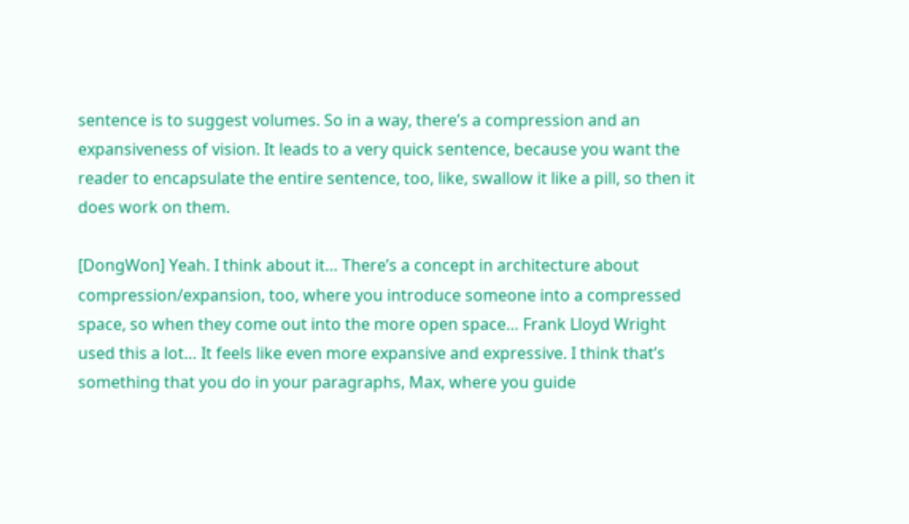sentence is to suggest volumes. So in a way, there’s a compression and an expansiveness of vision. It leads to a very quick sentence, because you want the reader to encapsulate the entire sentence, too, like, swallow it like a pill, so then it does work on them.

[DongWon] Yeah. I think about it… There’s a concept in architecture about compression/expansion, too, where you introduce someone into a compressed space, so when they come out into the more open space… Frank Lloyd Wright used this a lot… It feels like even more expansive and expressive. I think that’s something that you do in your paragraphs, Max, where you guide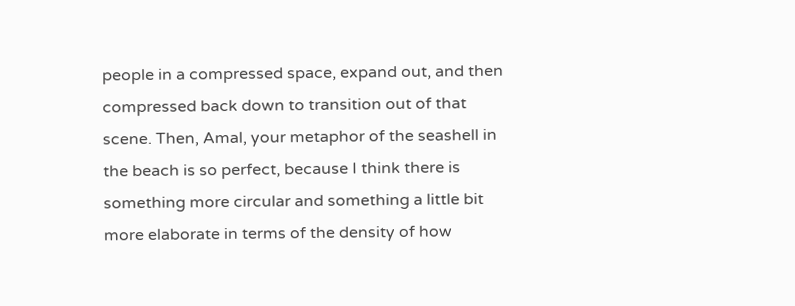people in a compressed space, expand out, and then compressed back down to transition out of that scene. Then, Amal, your metaphor of the seashell in the beach is so perfect, because I think there is something more circular and something a little bit more elaborate in terms of the density of how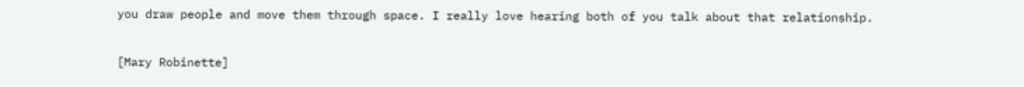you draw people and move them through space. I really love hearing both of you talk about that relationship.

[Mary Robinette]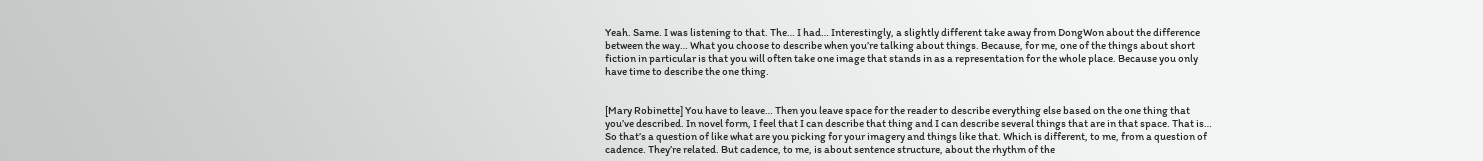Yeah. Same. I was listening to that. The… I had… Interestingly, a slightly different take away from DongWon about the difference between the way… What you choose to describe when you’re talking about things. Because, for me, one of the things about short fiction in particular is that you will often take one image that stands in as a representation for the whole place. Because you only have time to describe the one thing.


[Mary Robinette] You have to leave… Then you leave space for the reader to describe everything else based on the one thing that you’ve described. In novel form, I feel that I can describe that thing and I can describe several things that are in that space. That is… So that’s a question of like what are you picking for your imagery and things like that. Which is different, to me, from a question of cadence. They’re related. But cadence, to me, is about sentence structure, about the rhythm of the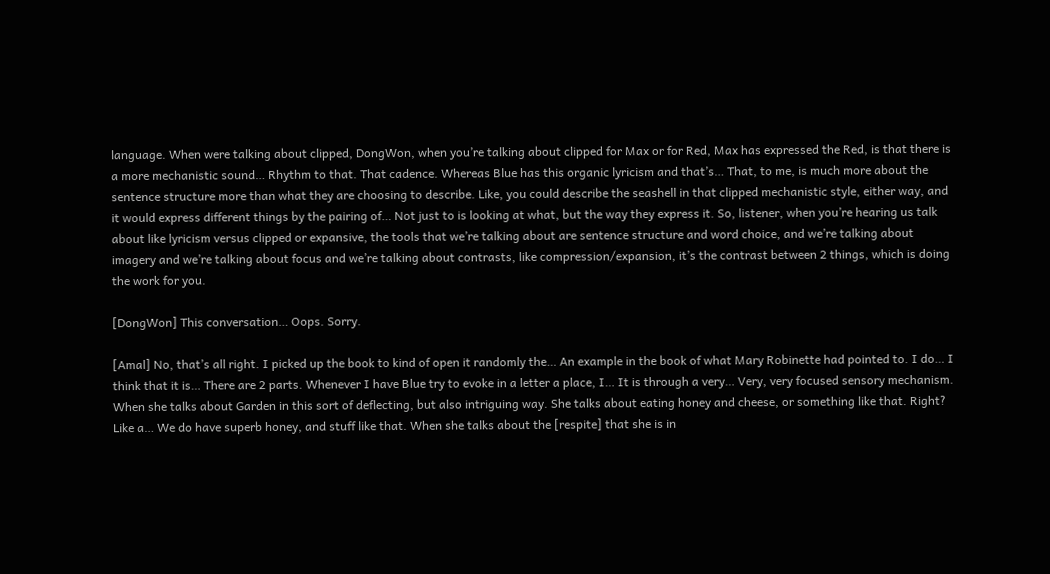language. When were talking about clipped, DongWon, when you’re talking about clipped for Max or for Red, Max has expressed the Red, is that there is a more mechanistic sound… Rhythm to that. That cadence. Whereas Blue has this organic lyricism and that’s… That, to me, is much more about the sentence structure more than what they are choosing to describe. Like, you could describe the seashell in that clipped mechanistic style, either way, and it would express different things by the pairing of… Not just to is looking at what, but the way they express it. So, listener, when you’re hearing us talk about like lyricism versus clipped or expansive, the tools that we’re talking about are sentence structure and word choice, and we’re talking about imagery and we’re talking about focus and we’re talking about contrasts, like compression/expansion, it’s the contrast between 2 things, which is doing the work for you.

[DongWon] This conversation… Oops. Sorry.

[Amal] No, that’s all right. I picked up the book to kind of open it randomly the… An example in the book of what Mary Robinette had pointed to. I do… I think that it is… There are 2 parts. Whenever I have Blue try to evoke in a letter a place, I… It is through a very… Very, very focused sensory mechanism. When she talks about Garden in this sort of deflecting, but also intriguing way. She talks about eating honey and cheese, or something like that. Right? Like a… We do have superb honey, and stuff like that. When she talks about the [respite] that she is in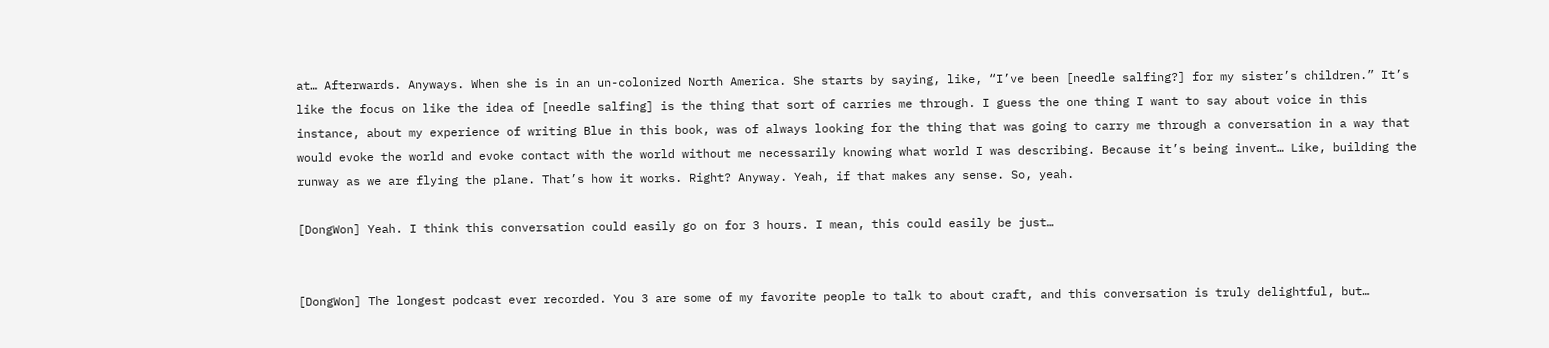at… Afterwards. Anyways. When she is in an un-colonized North America. She starts by saying, like, “I’ve been [needle salfing?] for my sister’s children.” It’s like the focus on like the idea of [needle salfing] is the thing that sort of carries me through. I guess the one thing I want to say about voice in this instance, about my experience of writing Blue in this book, was of always looking for the thing that was going to carry me through a conversation in a way that would evoke the world and evoke contact with the world without me necessarily knowing what world I was describing. Because it’s being invent… Like, building the runway as we are flying the plane. That’s how it works. Right? Anyway. Yeah, if that makes any sense. So, yeah.

[DongWon] Yeah. I think this conversation could easily go on for 3 hours. I mean, this could easily be just…


[DongWon] The longest podcast ever recorded. You 3 are some of my favorite people to talk to about craft, and this conversation is truly delightful, but…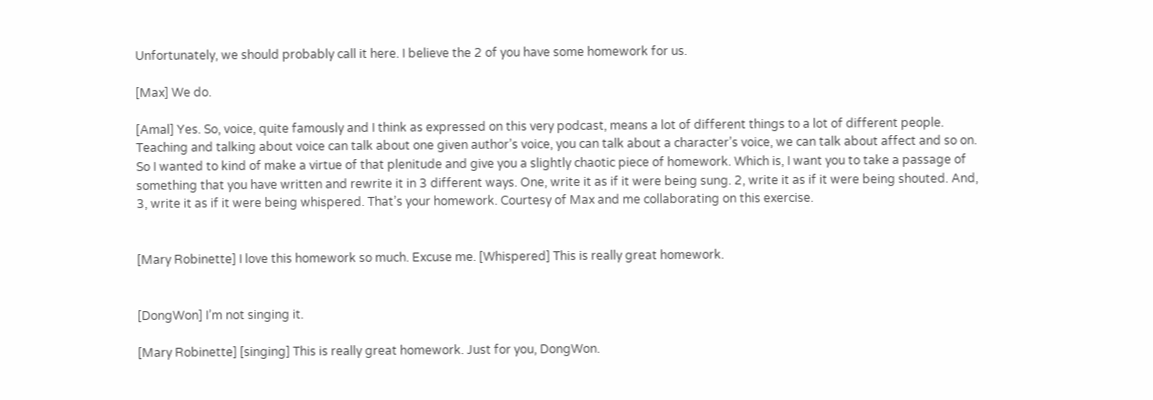Unfortunately, we should probably call it here. I believe the 2 of you have some homework for us.

[Max] We do.

[Amal] Yes. So, voice, quite famously and I think as expressed on this very podcast, means a lot of different things to a lot of different people. Teaching and talking about voice can talk about one given author’s voice, you can talk about a character’s voice, we can talk about affect and so on. So I wanted to kind of make a virtue of that plenitude and give you a slightly chaotic piece of homework. Which is, I want you to take a passage of something that you have written and rewrite it in 3 different ways. One, write it as if it were being sung. 2, write it as if it were being shouted. And, 3, write it as if it were being whispered. That’s your homework. Courtesy of Max and me collaborating on this exercise.


[Mary Robinette] I love this homework so much. Excuse me. [Whispered] This is really great homework.


[DongWon] I’m not singing it.

[Mary Robinette] [singing] This is really great homework. Just for you, DongWon.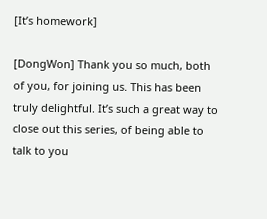[It’s homework]

[DongWon] Thank you so much, both of you, for joining us. This has been truly delightful. It’s such a great way to close out this series, of being able to talk to you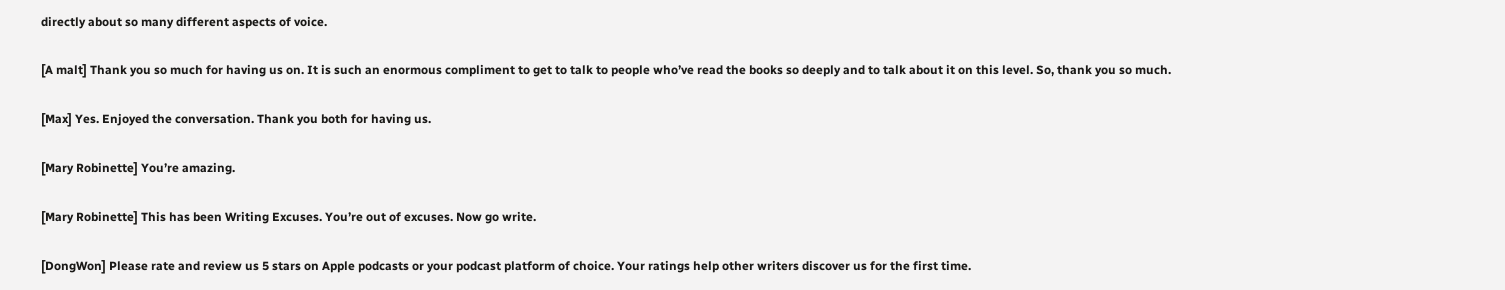directly about so many different aspects of voice.

[A malt] Thank you so much for having us on. It is such an enormous compliment to get to talk to people who’ve read the books so deeply and to talk about it on this level. So, thank you so much.

[Max] Yes. Enjoyed the conversation. Thank you both for having us.

[Mary Robinette] You’re amazing.

[Mary Robinette] This has been Writing Excuses. You’re out of excuses. Now go write.

[DongWon] Please rate and review us 5 stars on Apple podcasts or your podcast platform of choice. Your ratings help other writers discover us for the first time.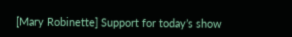[Mary Robinette] Support for today’s show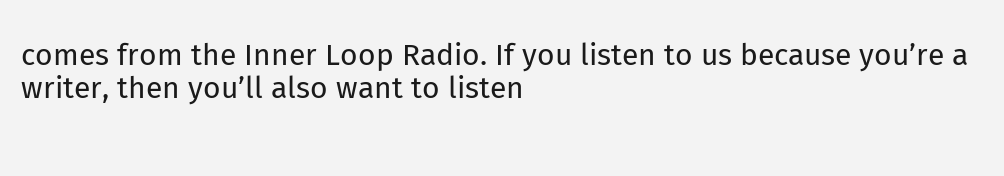comes from the Inner Loop Radio. If you listen to us because you’re a writer, then you’ll also want to listen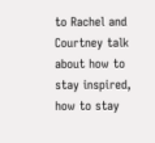to Rachel and Courtney talk about how to stay inspired, how to stay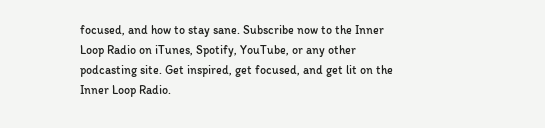focused, and how to stay sane. Subscribe now to the Inner Loop Radio on iTunes, Spotify, YouTube, or any other podcasting site. Get inspired, get focused, and get lit on the Inner Loop Radio.